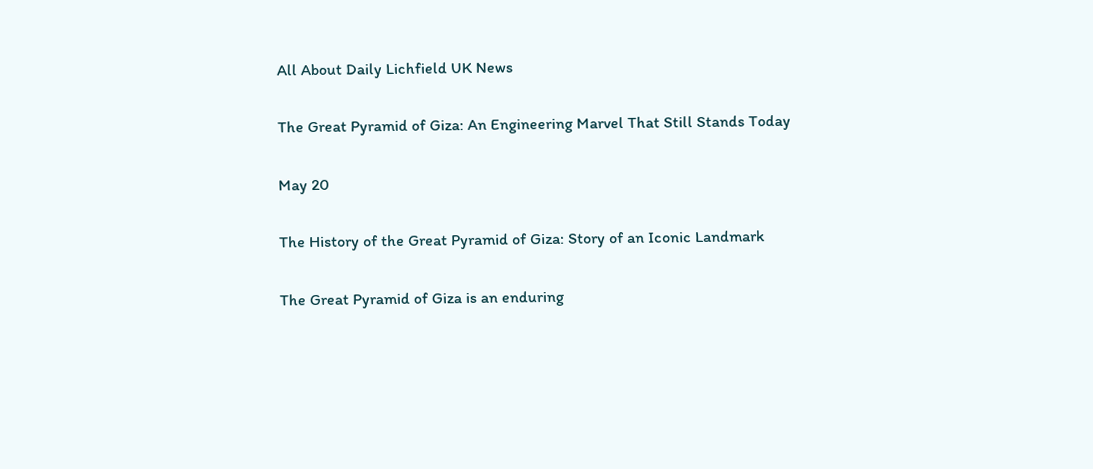All About Daily Lichfield UK News

The Great Pyramid of Giza: An Engineering Marvel That Still Stands Today

May 20

The History of the Great Pyramid of Giza: Story of an Iconic Landmark

The Great Pyramid of Giza is an enduring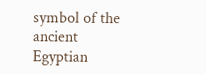symbol of the ancient Egyptian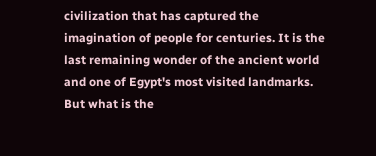civilization that has captured the imagination of people for centuries. It is the last remaining wonder of the ancient world and one of Egypt's most visited landmarks. But what is the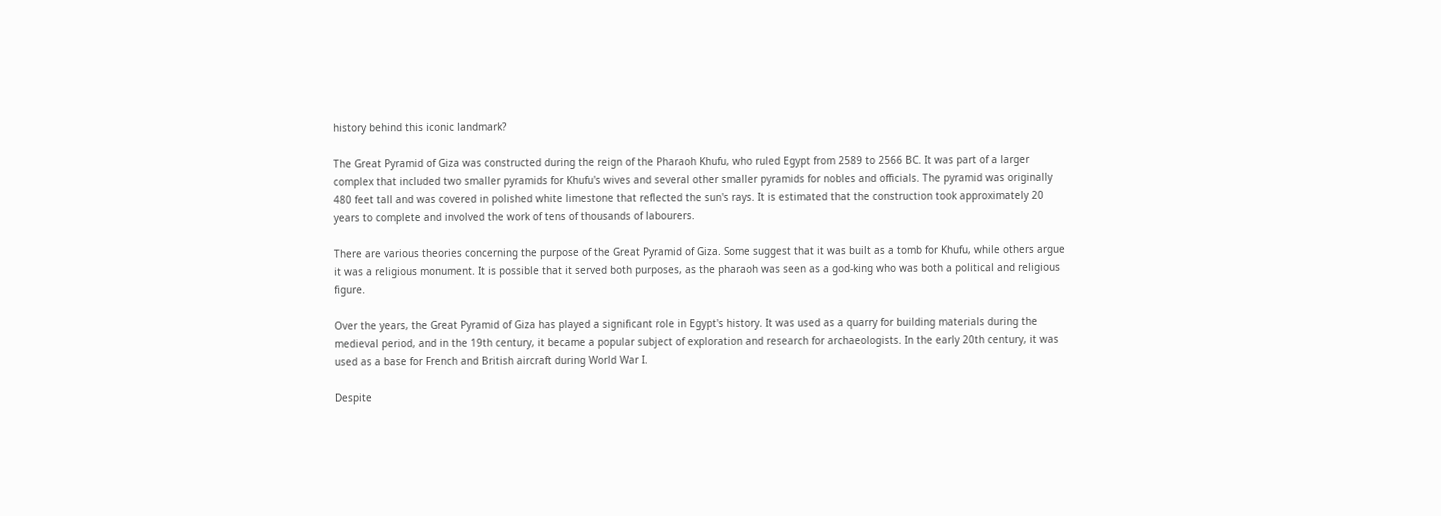history behind this iconic landmark?

The Great Pyramid of Giza was constructed during the reign of the Pharaoh Khufu, who ruled Egypt from 2589 to 2566 BC. It was part of a larger complex that included two smaller pyramids for Khufu's wives and several other smaller pyramids for nobles and officials. The pyramid was originally 480 feet tall and was covered in polished white limestone that reflected the sun's rays. It is estimated that the construction took approximately 20 years to complete and involved the work of tens of thousands of labourers.

There are various theories concerning the purpose of the Great Pyramid of Giza. Some suggest that it was built as a tomb for Khufu, while others argue it was a religious monument. It is possible that it served both purposes, as the pharaoh was seen as a god-king who was both a political and religious figure.

Over the years, the Great Pyramid of Giza has played a significant role in Egypt's history. It was used as a quarry for building materials during the medieval period, and in the 19th century, it became a popular subject of exploration and research for archaeologists. In the early 20th century, it was used as a base for French and British aircraft during World War I.

Despite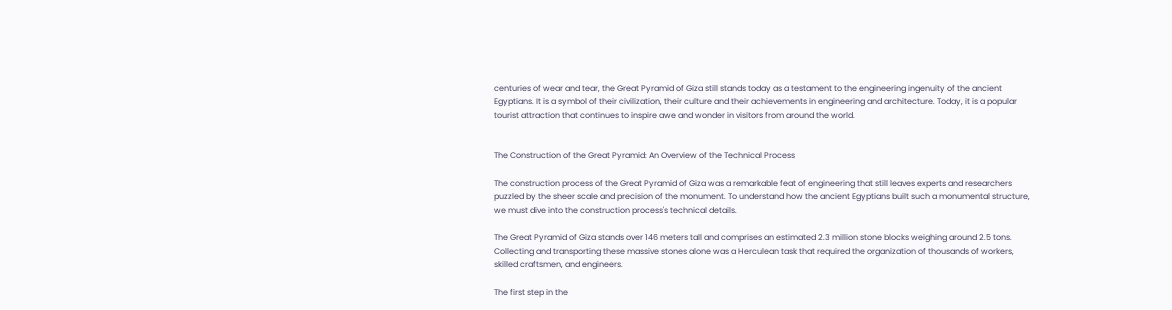centuries of wear and tear, the Great Pyramid of Giza still stands today as a testament to the engineering ingenuity of the ancient Egyptians. It is a symbol of their civilization, their culture and their achievements in engineering and architecture. Today, it is a popular tourist attraction that continues to inspire awe and wonder in visitors from around the world.


The Construction of the Great Pyramid: An Overview of the Technical Process

The construction process of the Great Pyramid of Giza was a remarkable feat of engineering that still leaves experts and researchers puzzled by the sheer scale and precision of the monument. To understand how the ancient Egyptians built such a monumental structure, we must dive into the construction process's technical details.

The Great Pyramid of Giza stands over 146 meters tall and comprises an estimated 2.3 million stone blocks weighing around 2.5 tons. Collecting and transporting these massive stones alone was a Herculean task that required the organization of thousands of workers, skilled craftsmen, and engineers.

The first step in the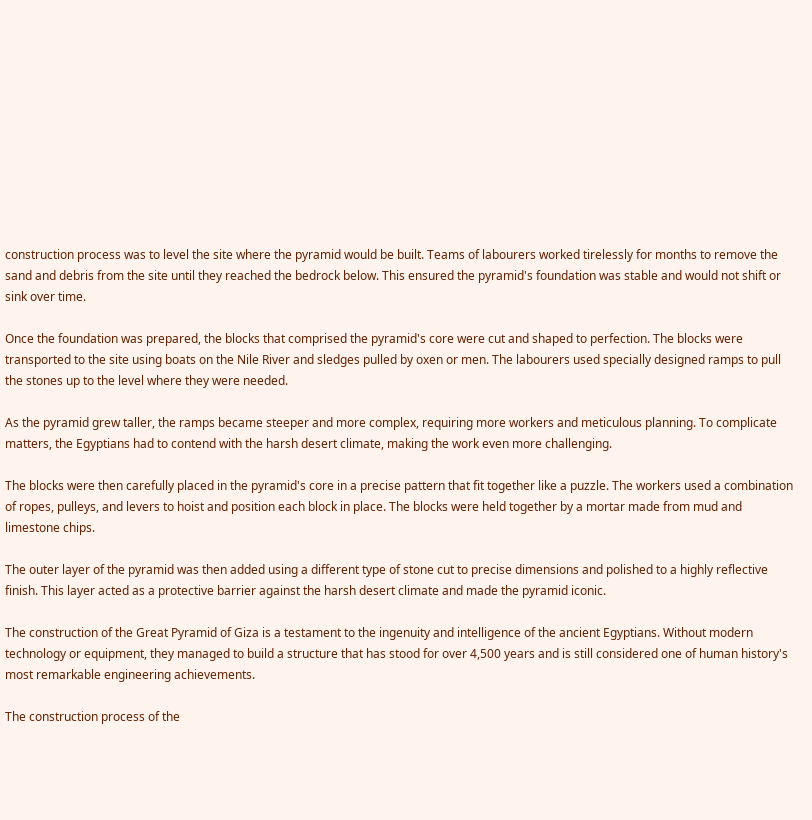construction process was to level the site where the pyramid would be built. Teams of labourers worked tirelessly for months to remove the sand and debris from the site until they reached the bedrock below. This ensured the pyramid's foundation was stable and would not shift or sink over time.

Once the foundation was prepared, the blocks that comprised the pyramid's core were cut and shaped to perfection. The blocks were transported to the site using boats on the Nile River and sledges pulled by oxen or men. The labourers used specially designed ramps to pull the stones up to the level where they were needed.

As the pyramid grew taller, the ramps became steeper and more complex, requiring more workers and meticulous planning. To complicate matters, the Egyptians had to contend with the harsh desert climate, making the work even more challenging.

The blocks were then carefully placed in the pyramid's core in a precise pattern that fit together like a puzzle. The workers used a combination of ropes, pulleys, and levers to hoist and position each block in place. The blocks were held together by a mortar made from mud and limestone chips.

The outer layer of the pyramid was then added using a different type of stone cut to precise dimensions and polished to a highly reflective finish. This layer acted as a protective barrier against the harsh desert climate and made the pyramid iconic.

The construction of the Great Pyramid of Giza is a testament to the ingenuity and intelligence of the ancient Egyptians. Without modern technology or equipment, they managed to build a structure that has stood for over 4,500 years and is still considered one of human history's most remarkable engineering achievements.

The construction process of the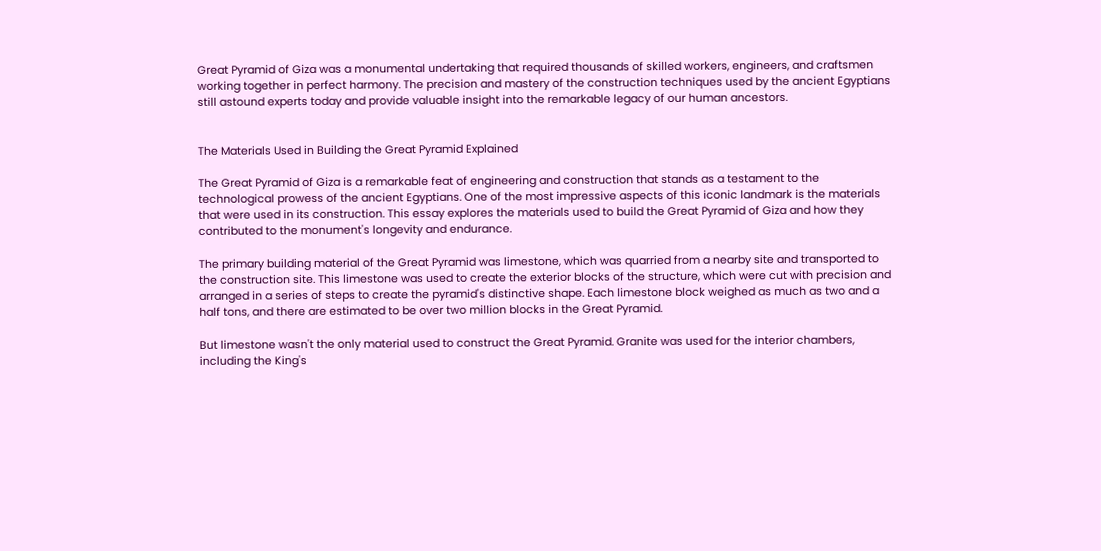Great Pyramid of Giza was a monumental undertaking that required thousands of skilled workers, engineers, and craftsmen working together in perfect harmony. The precision and mastery of the construction techniques used by the ancient Egyptians still astound experts today and provide valuable insight into the remarkable legacy of our human ancestors.


The Materials Used in Building the Great Pyramid Explained

The Great Pyramid of Giza is a remarkable feat of engineering and construction that stands as a testament to the technological prowess of the ancient Egyptians. One of the most impressive aspects of this iconic landmark is the materials that were used in its construction. This essay explores the materials used to build the Great Pyramid of Giza and how they contributed to the monument's longevity and endurance.

The primary building material of the Great Pyramid was limestone, which was quarried from a nearby site and transported to the construction site. This limestone was used to create the exterior blocks of the structure, which were cut with precision and arranged in a series of steps to create the pyramid's distinctive shape. Each limestone block weighed as much as two and a half tons, and there are estimated to be over two million blocks in the Great Pyramid.

But limestone wasn't the only material used to construct the Great Pyramid. Granite was used for the interior chambers, including the King's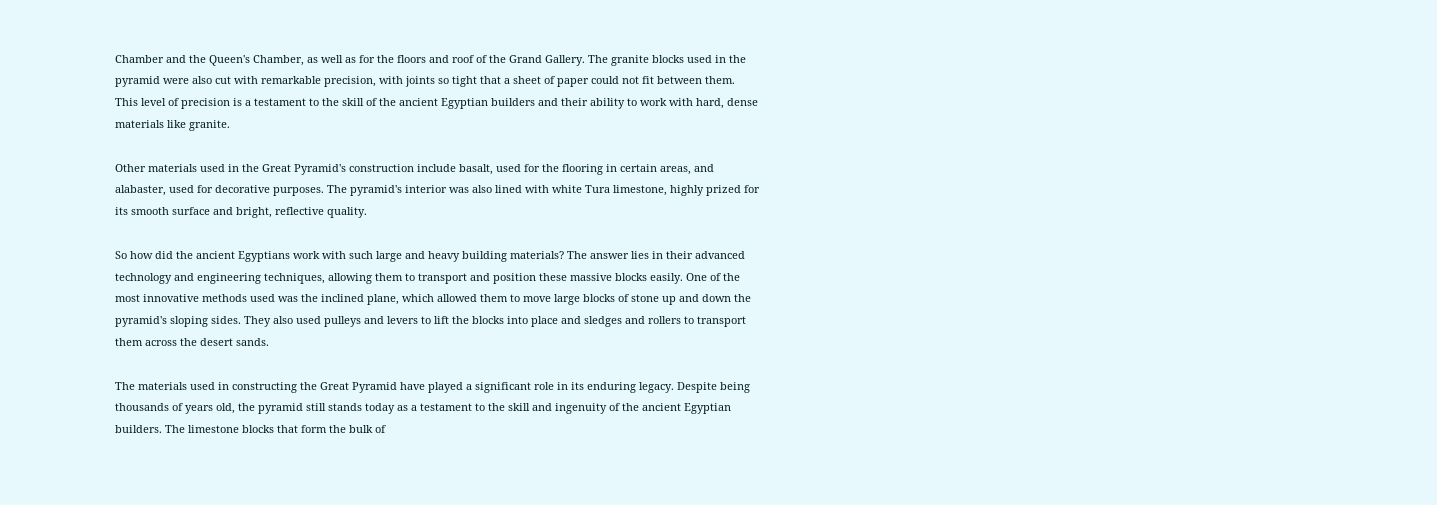Chamber and the Queen's Chamber, as well as for the floors and roof of the Grand Gallery. The granite blocks used in the pyramid were also cut with remarkable precision, with joints so tight that a sheet of paper could not fit between them. This level of precision is a testament to the skill of the ancient Egyptian builders and their ability to work with hard, dense materials like granite.

Other materials used in the Great Pyramid's construction include basalt, used for the flooring in certain areas, and alabaster, used for decorative purposes. The pyramid's interior was also lined with white Tura limestone, highly prized for its smooth surface and bright, reflective quality.

So how did the ancient Egyptians work with such large and heavy building materials? The answer lies in their advanced technology and engineering techniques, allowing them to transport and position these massive blocks easily. One of the most innovative methods used was the inclined plane, which allowed them to move large blocks of stone up and down the pyramid's sloping sides. They also used pulleys and levers to lift the blocks into place and sledges and rollers to transport them across the desert sands.

The materials used in constructing the Great Pyramid have played a significant role in its enduring legacy. Despite being thousands of years old, the pyramid still stands today as a testament to the skill and ingenuity of the ancient Egyptian builders. The limestone blocks that form the bulk of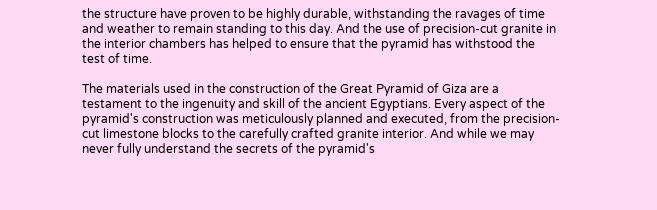the structure have proven to be highly durable, withstanding the ravages of time and weather to remain standing to this day. And the use of precision-cut granite in the interior chambers has helped to ensure that the pyramid has withstood the test of time.

The materials used in the construction of the Great Pyramid of Giza are a testament to the ingenuity and skill of the ancient Egyptians. Every aspect of the pyramid's construction was meticulously planned and executed, from the precision-cut limestone blocks to the carefully crafted granite interior. And while we may never fully understand the secrets of the pyramid's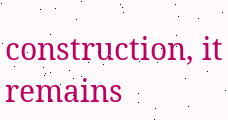construction, it remains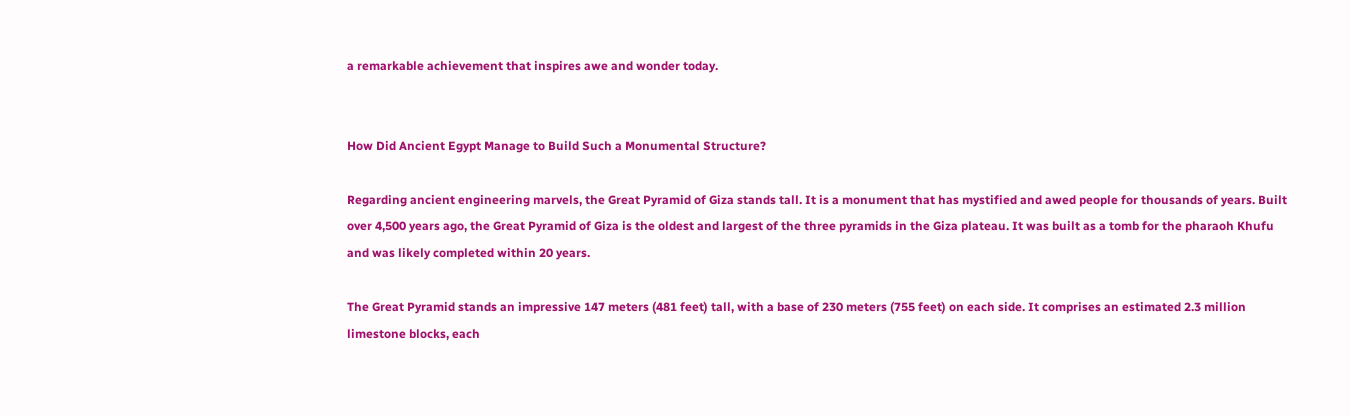a remarkable achievement that inspires awe and wonder today.


How Did Ancient Egypt Manage to Build Such a Monumental Structure?

Regarding ancient engineering marvels, the Great Pyramid of Giza stands tall. It is a monument that has mystified and awed people for thousands of years. Built over 4,500 years ago, the Great Pyramid of Giza is the oldest and largest of the three pyramids in the Giza plateau. It was built as a tomb for the pharaoh Khufu and was likely completed within 20 years.

The Great Pyramid stands an impressive 147 meters (481 feet) tall, with a base of 230 meters (755 feet) on each side. It comprises an estimated 2.3 million limestone blocks, each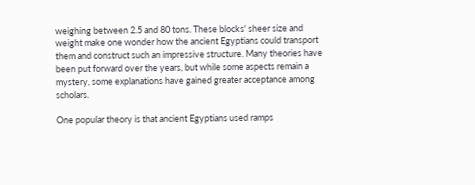weighing between 2.5 and 80 tons. These blocks' sheer size and weight make one wonder how the ancient Egyptians could transport them and construct such an impressive structure. Many theories have been put forward over the years, but while some aspects remain a mystery, some explanations have gained greater acceptance among scholars.

One popular theory is that ancient Egyptians used ramps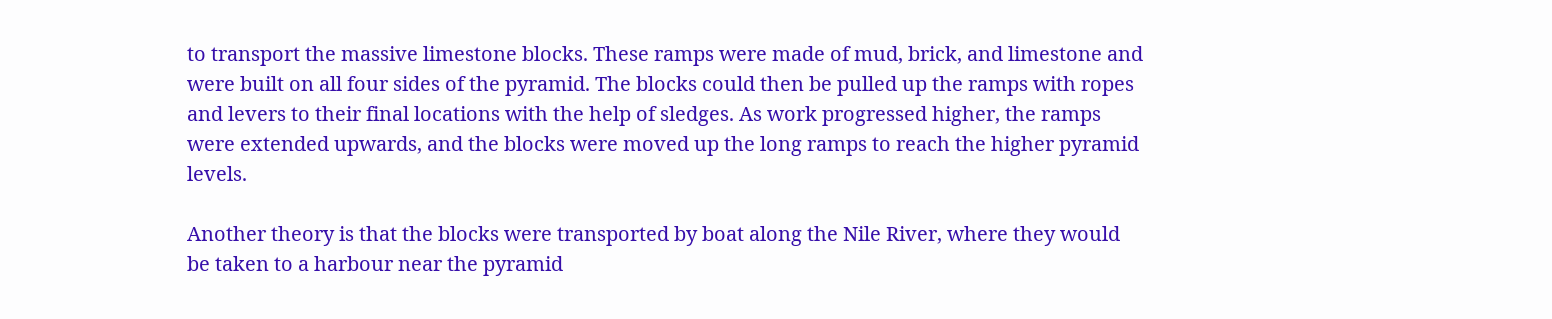to transport the massive limestone blocks. These ramps were made of mud, brick, and limestone and were built on all four sides of the pyramid. The blocks could then be pulled up the ramps with ropes and levers to their final locations with the help of sledges. As work progressed higher, the ramps were extended upwards, and the blocks were moved up the long ramps to reach the higher pyramid levels.

Another theory is that the blocks were transported by boat along the Nile River, where they would be taken to a harbour near the pyramid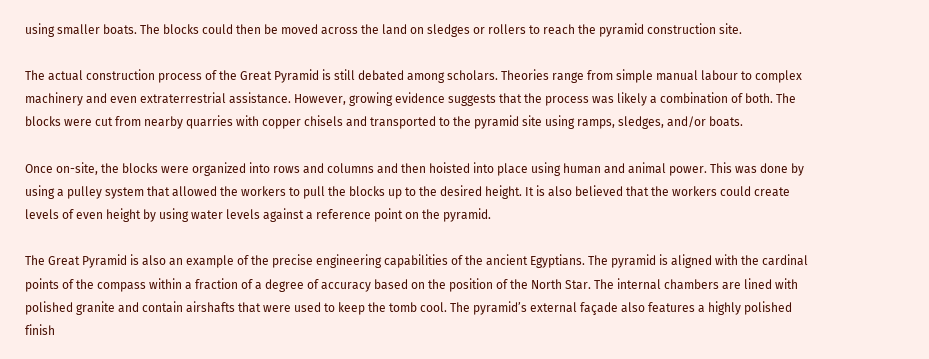using smaller boats. The blocks could then be moved across the land on sledges or rollers to reach the pyramid construction site.

The actual construction process of the Great Pyramid is still debated among scholars. Theories range from simple manual labour to complex machinery and even extraterrestrial assistance. However, growing evidence suggests that the process was likely a combination of both. The blocks were cut from nearby quarries with copper chisels and transported to the pyramid site using ramps, sledges, and/or boats.

Once on-site, the blocks were organized into rows and columns and then hoisted into place using human and animal power. This was done by using a pulley system that allowed the workers to pull the blocks up to the desired height. It is also believed that the workers could create levels of even height by using water levels against a reference point on the pyramid.

The Great Pyramid is also an example of the precise engineering capabilities of the ancient Egyptians. The pyramid is aligned with the cardinal points of the compass within a fraction of a degree of accuracy based on the position of the North Star. The internal chambers are lined with polished granite and contain airshafts that were used to keep the tomb cool. The pyramid’s external façade also features a highly polished finish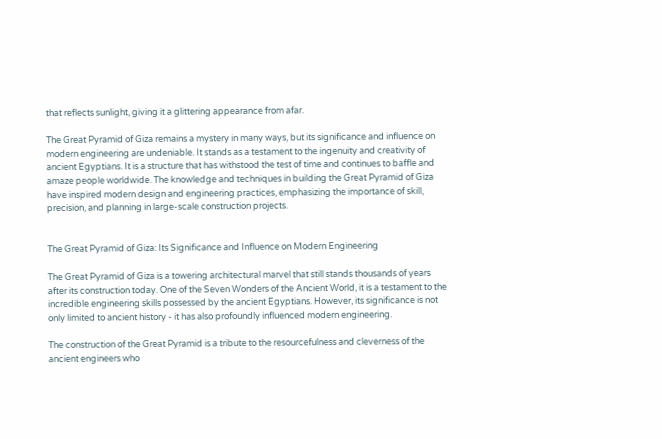that reflects sunlight, giving it a glittering appearance from afar.

The Great Pyramid of Giza remains a mystery in many ways, but its significance and influence on modern engineering are undeniable. It stands as a testament to the ingenuity and creativity of ancient Egyptians. It is a structure that has withstood the test of time and continues to baffle and amaze people worldwide. The knowledge and techniques in building the Great Pyramid of Giza have inspired modern design and engineering practices, emphasizing the importance of skill, precision, and planning in large-scale construction projects.


The Great Pyramid of Giza: Its Significance and Influence on Modern Engineering

The Great Pyramid of Giza is a towering architectural marvel that still stands thousands of years after its construction today. One of the Seven Wonders of the Ancient World, it is a testament to the incredible engineering skills possessed by the ancient Egyptians. However, its significance is not only limited to ancient history - it has also profoundly influenced modern engineering.

The construction of the Great Pyramid is a tribute to the resourcefulness and cleverness of the ancient engineers who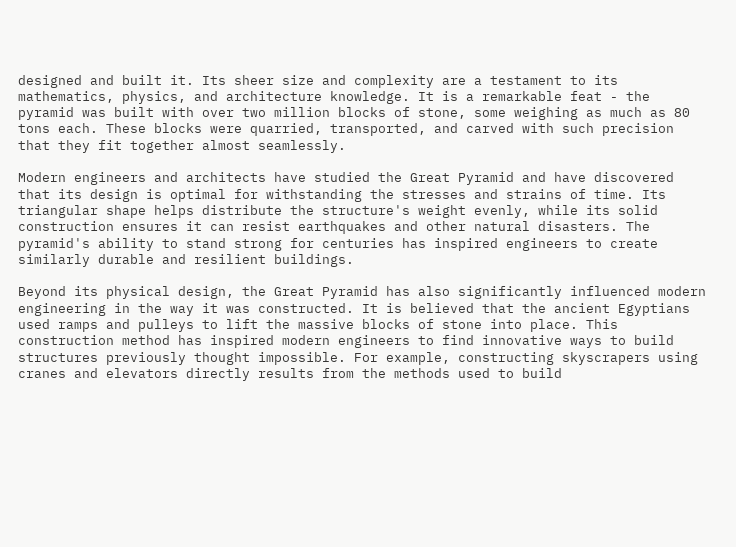designed and built it. Its sheer size and complexity are a testament to its mathematics, physics, and architecture knowledge. It is a remarkable feat - the pyramid was built with over two million blocks of stone, some weighing as much as 80 tons each. These blocks were quarried, transported, and carved with such precision that they fit together almost seamlessly.

Modern engineers and architects have studied the Great Pyramid and have discovered that its design is optimal for withstanding the stresses and strains of time. Its triangular shape helps distribute the structure's weight evenly, while its solid construction ensures it can resist earthquakes and other natural disasters. The pyramid's ability to stand strong for centuries has inspired engineers to create similarly durable and resilient buildings.

Beyond its physical design, the Great Pyramid has also significantly influenced modern engineering in the way it was constructed. It is believed that the ancient Egyptians used ramps and pulleys to lift the massive blocks of stone into place. This construction method has inspired modern engineers to find innovative ways to build structures previously thought impossible. For example, constructing skyscrapers using cranes and elevators directly results from the methods used to build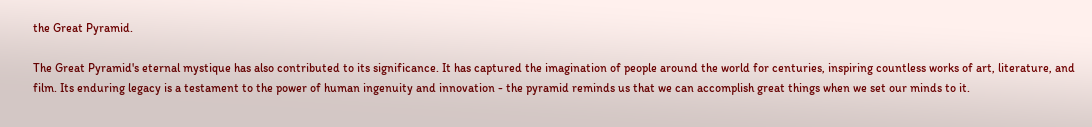the Great Pyramid.

The Great Pyramid's eternal mystique has also contributed to its significance. It has captured the imagination of people around the world for centuries, inspiring countless works of art, literature, and film. Its enduring legacy is a testament to the power of human ingenuity and innovation - the pyramid reminds us that we can accomplish great things when we set our minds to it.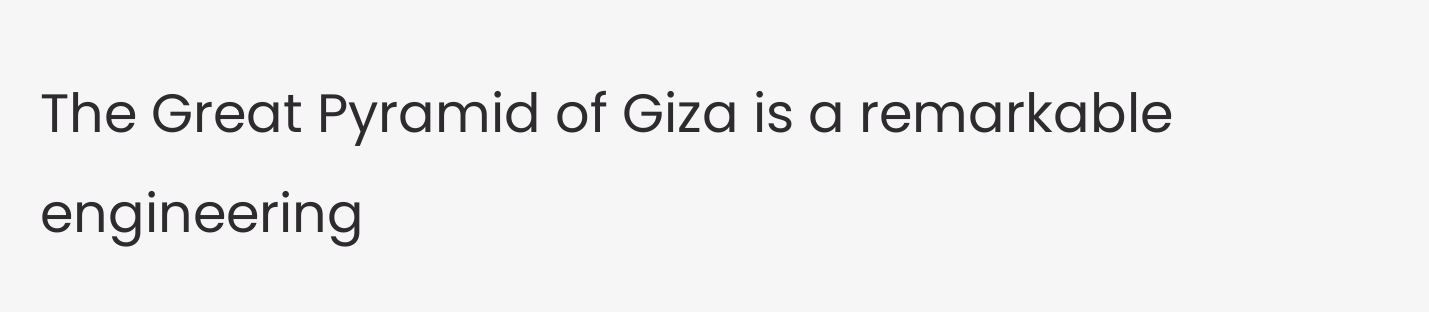The Great Pyramid of Giza is a remarkable engineering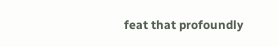feat that profoundly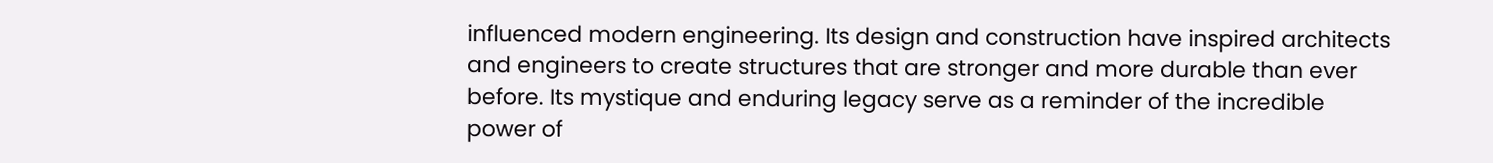influenced modern engineering. Its design and construction have inspired architects and engineers to create structures that are stronger and more durable than ever before. Its mystique and enduring legacy serve as a reminder of the incredible power of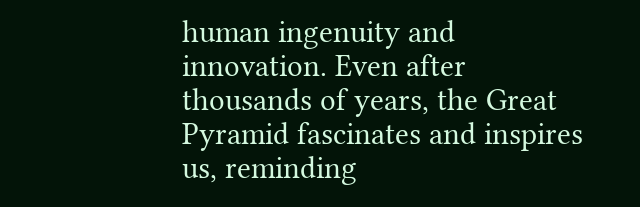human ingenuity and innovation. Even after thousands of years, the Great Pyramid fascinates and inspires us, reminding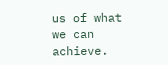us of what we can achieve.